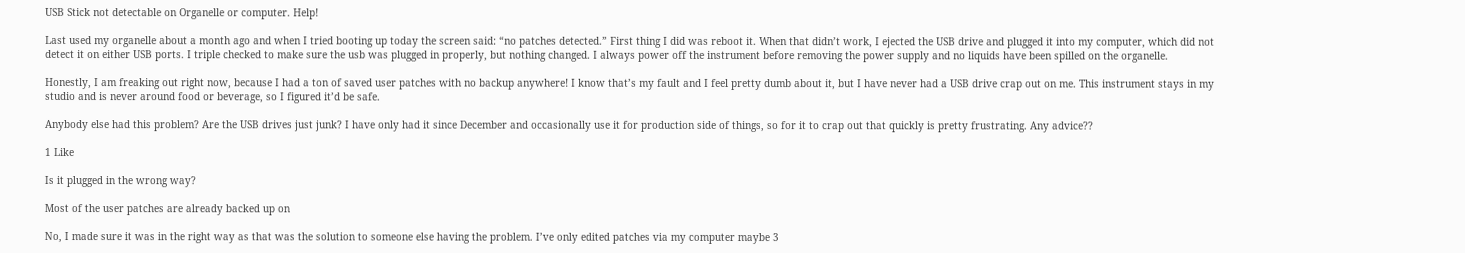USB Stick not detectable on Organelle or computer. Help!

Last used my organelle about a month ago and when I tried booting up today the screen said: “no patches detected.” First thing I did was reboot it. When that didn’t work, I ejected the USB drive and plugged it into my computer, which did not detect it on either USB ports. I triple checked to make sure the usb was plugged in properly, but nothing changed. I always power off the instrument before removing the power supply and no liquids have been spilled on the organelle.

Honestly, I am freaking out right now, because I had a ton of saved user patches with no backup anywhere! I know that’s my fault and I feel pretty dumb about it, but I have never had a USB drive crap out on me. This instrument stays in my studio and is never around food or beverage, so I figured it’d be safe.

Anybody else had this problem? Are the USB drives just junk? I have only had it since December and occasionally use it for production side of things, so for it to crap out that quickly is pretty frustrating. Any advice??

1 Like

Is it plugged in the wrong way?

Most of the user patches are already backed up on

No, I made sure it was in the right way as that was the solution to someone else having the problem. I’ve only edited patches via my computer maybe 3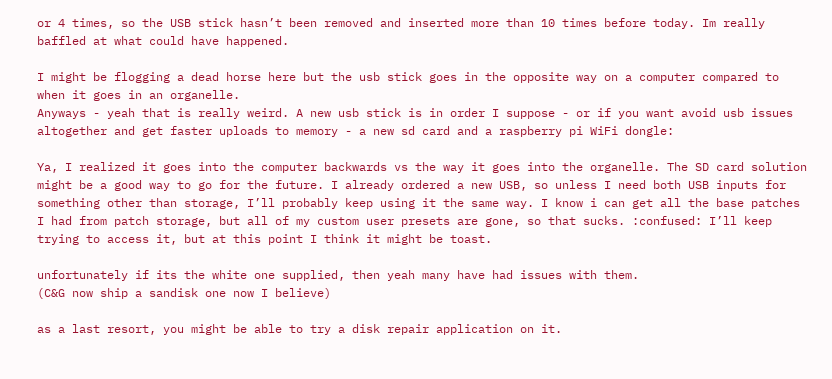or 4 times, so the USB stick hasn’t been removed and inserted more than 10 times before today. Im really baffled at what could have happened.

I might be flogging a dead horse here but the usb stick goes in the opposite way on a computer compared to when it goes in an organelle.
Anyways - yeah that is really weird. A new usb stick is in order I suppose - or if you want avoid usb issues altogether and get faster uploads to memory - a new sd card and a raspberry pi WiFi dongle:

Ya, I realized it goes into the computer backwards vs the way it goes into the organelle. The SD card solution might be a good way to go for the future. I already ordered a new USB, so unless I need both USB inputs for something other than storage, I’ll probably keep using it the same way. I know i can get all the base patches I had from patch storage, but all of my custom user presets are gone, so that sucks. :confused: I’ll keep trying to access it, but at this point I think it might be toast.

unfortunately if its the white one supplied, then yeah many have had issues with them.
(C&G now ship a sandisk one now I believe)

as a last resort, you might be able to try a disk repair application on it.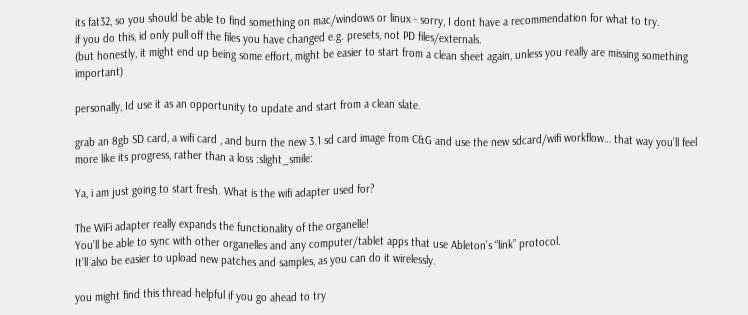its fat32, so you should be able to find something on mac/windows or linux - sorry, I dont have a recommendation for what to try.
if you do this, id only pull off the files you have changed e.g. presets, not PD files/externals.
(but honestly, it might end up being some effort, might be easier to start from a clean sheet again, unless you really are missing something important)

personally, Id use it as an opportunity to update and start from a clean slate.

grab an 8gb SD card, a wifi card , and burn the new 3.1 sd card image from C&G and use the new sdcard/wifi workflow… that way you’ll feel more like its progress, rather than a loss :slight_smile:

Ya, i am just going to start fresh. What is the wifi adapter used for?

The WiFi adapter really expands the functionality of the organelle!
You’ll be able to sync with other organelles and any computer/tablet apps that use Ableton’s “link” protocol.
It’ll also be easier to upload new patches and samples, as you can do it wirelessly.

you might find this thread helpful if you go ahead to try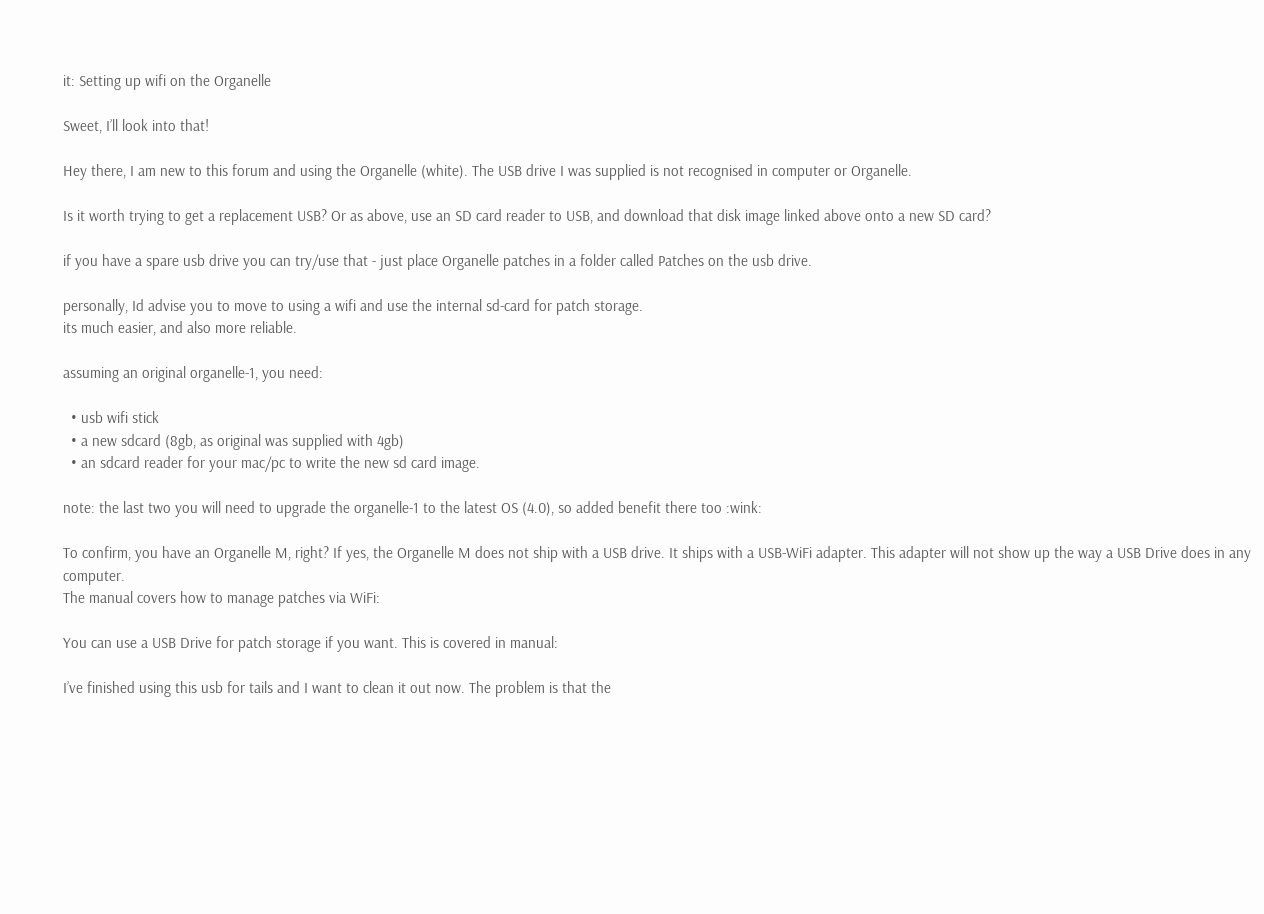it: Setting up wifi on the Organelle

Sweet, I’ll look into that!

Hey there, I am new to this forum and using the Organelle (white). The USB drive I was supplied is not recognised in computer or Organelle.

Is it worth trying to get a replacement USB? Or as above, use an SD card reader to USB, and download that disk image linked above onto a new SD card?

if you have a spare usb drive you can try/use that - just place Organelle patches in a folder called Patches on the usb drive.

personally, Id advise you to move to using a wifi and use the internal sd-card for patch storage.
its much easier, and also more reliable.

assuming an original organelle-1, you need:

  • usb wifi stick
  • a new sdcard (8gb, as original was supplied with 4gb)
  • an sdcard reader for your mac/pc to write the new sd card image.

note: the last two you will need to upgrade the organelle-1 to the latest OS (4.0), so added benefit there too :wink:

To confirm, you have an Organelle M, right? If yes, the Organelle M does not ship with a USB drive. It ships with a USB-WiFi adapter. This adapter will not show up the way a USB Drive does in any computer.
The manual covers how to manage patches via WiFi:

You can use a USB Drive for patch storage if you want. This is covered in manual:

I’ve finished using this usb for tails and I want to clean it out now. The problem is that the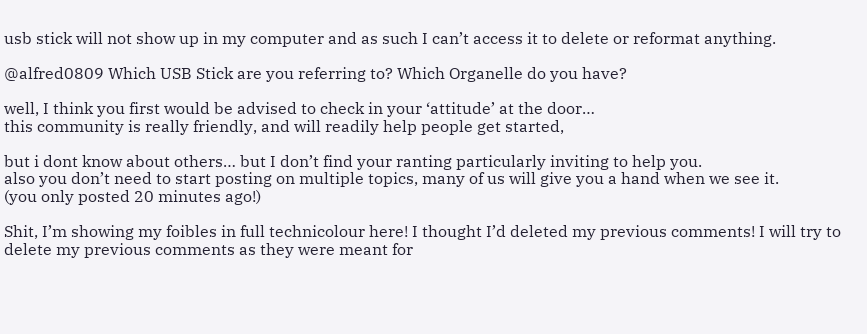usb stick will not show up in my computer and as such I can’t access it to delete or reformat anything.

@alfred0809 Which USB Stick are you referring to? Which Organelle do you have?

well, I think you first would be advised to check in your ‘attitude’ at the door…
this community is really friendly, and will readily help people get started,

but i dont know about others… but I don’t find your ranting particularly inviting to help you.
also you don’t need to start posting on multiple topics, many of us will give you a hand when we see it.
(you only posted 20 minutes ago!)

Shit, I’m showing my foibles in full technicolour here! I thought I’d deleted my previous comments! I will try to delete my previous comments as they were meant for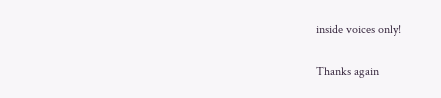inside voices only!

Thanks again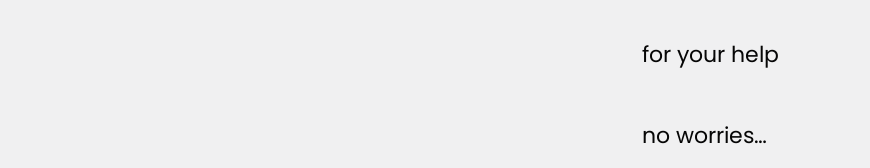for your help

no worries…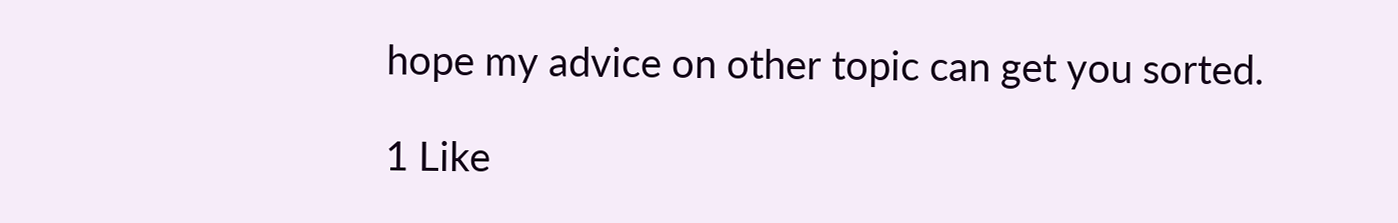hope my advice on other topic can get you sorted.

1 Like